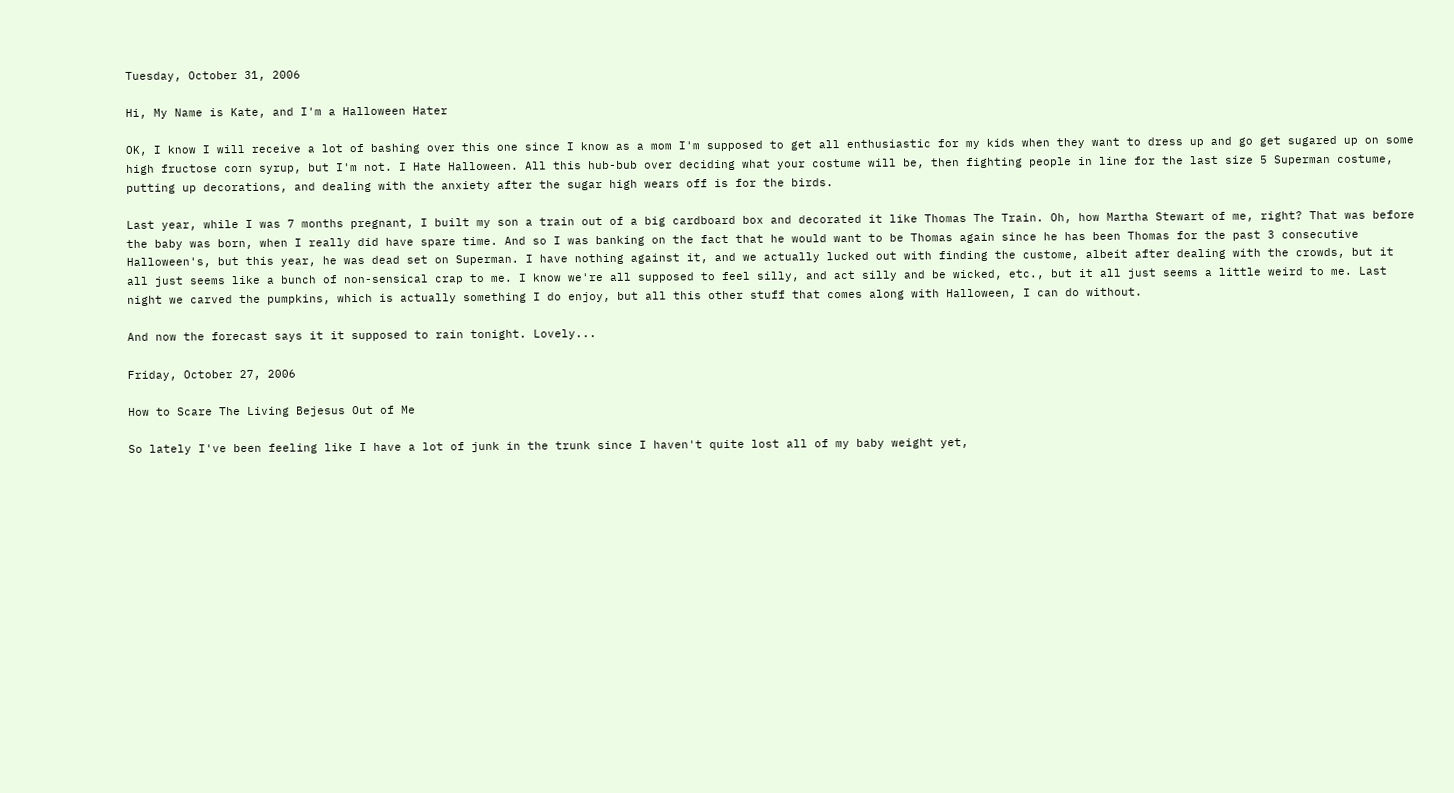Tuesday, October 31, 2006

Hi, My Name is Kate, and I'm a Halloween Hater

OK, I know I will receive a lot of bashing over this one since I know as a mom I'm supposed to get all enthusiastic for my kids when they want to dress up and go get sugared up on some high fructose corn syrup, but I'm not. I Hate Halloween. All this hub-bub over deciding what your costume will be, then fighting people in line for the last size 5 Superman costume, putting up decorations, and dealing with the anxiety after the sugar high wears off is for the birds.

Last year, while I was 7 months pregnant, I built my son a train out of a big cardboard box and decorated it like Thomas The Train. Oh, how Martha Stewart of me, right? That was before the baby was born, when I really did have spare time. And so I was banking on the fact that he would want to be Thomas again since he has been Thomas for the past 3 consecutive Halloween's, but this year, he was dead set on Superman. I have nothing against it, and we actually lucked out with finding the custome, albeit after dealing with the crowds, but it all just seems like a bunch of non-sensical crap to me. I know we're all supposed to feel silly, and act silly and be wicked, etc., but it all just seems a little weird to me. Last night we carved the pumpkins, which is actually something I do enjoy, but all this other stuff that comes along with Halloween, I can do without.

And now the forecast says it it supposed to rain tonight. Lovely...

Friday, October 27, 2006

How to Scare The Living Bejesus Out of Me

So lately I've been feeling like I have a lot of junk in the trunk since I haven't quite lost all of my baby weight yet,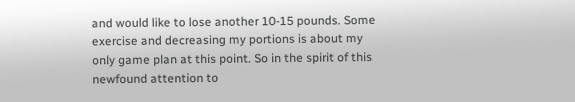and would like to lose another 10-15 pounds. Some exercise and decreasing my portions is about my only game plan at this point. So in the spirit of this newfound attention to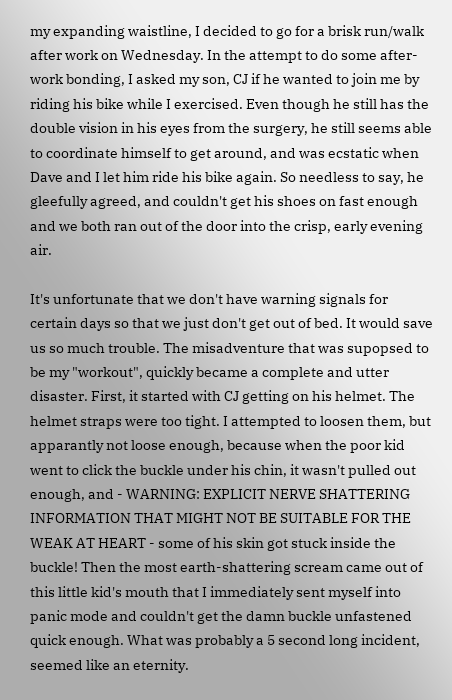my expanding waistline, I decided to go for a brisk run/walk after work on Wednesday. In the attempt to do some after-work bonding, I asked my son, CJ if he wanted to join me by riding his bike while I exercised. Even though he still has the double vision in his eyes from the surgery, he still seems able to coordinate himself to get around, and was ecstatic when Dave and I let him ride his bike again. So needless to say, he gleefully agreed, and couldn't get his shoes on fast enough and we both ran out of the door into the crisp, early evening air.

It's unfortunate that we don't have warning signals for certain days so that we just don't get out of bed. It would save us so much trouble. The misadventure that was supopsed to be my "workout", quickly became a complete and utter disaster. First, it started with CJ getting on his helmet. The helmet straps were too tight. I attempted to loosen them, but apparantly not loose enough, because when the poor kid went to click the buckle under his chin, it wasn't pulled out enough, and - WARNING: EXPLICIT NERVE SHATTERING INFORMATION THAT MIGHT NOT BE SUITABLE FOR THE WEAK AT HEART - some of his skin got stuck inside the buckle! Then the most earth-shattering scream came out of this little kid's mouth that I immediately sent myself into panic mode and couldn't get the damn buckle unfastened quick enough. What was probably a 5 second long incident, seemed like an eternity.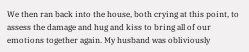We then ran back into the house, both crying at this point, to assess the damage and hug and kiss to bring all of our emotions together again. My husband was obliviously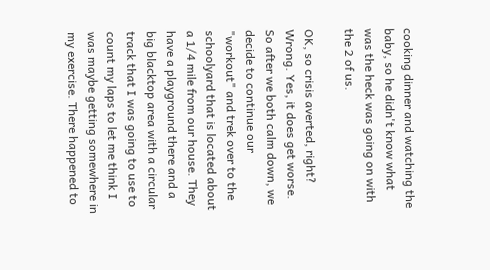cooking dinner and watching the baby, so he didn't know what was the heck was going on with the 2 of us.

OK, so crisis averted, right? Wrong. Yes, it does get worse. So after we both calm down, we decide to continue our "workout" and trek over to the schoolyard that is located about a 1/4 mile from our house. They have a playground there and a big blacktop area with a circular track that I was going to use to count my laps to let me think I was maybe getting somewhere in my exercise. There happened to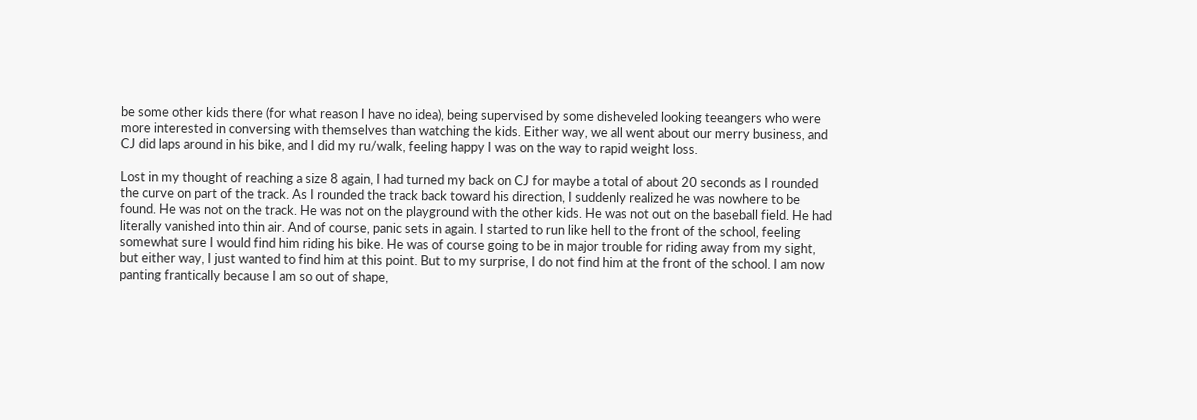be some other kids there (for what reason I have no idea), being supervised by some disheveled looking teeangers who were more interested in conversing with themselves than watching the kids. Either way, we all went about our merry business, and CJ did laps around in his bike, and I did my ru/walk, feeling happy I was on the way to rapid weight loss.

Lost in my thought of reaching a size 8 again, I had turned my back on CJ for maybe a total of about 20 seconds as I rounded the curve on part of the track. As I rounded the track back toward his direction, I suddenly realized he was nowhere to be found. He was not on the track. He was not on the playground with the other kids. He was not out on the baseball field. He had literally vanished into thin air. And of course, panic sets in again. I started to run like hell to the front of the school, feeling somewhat sure I would find him riding his bike. He was of course going to be in major trouble for riding away from my sight, but either way, I just wanted to find him at this point. But to my surprise, I do not find him at the front of the school. I am now panting frantically because I am so out of shape,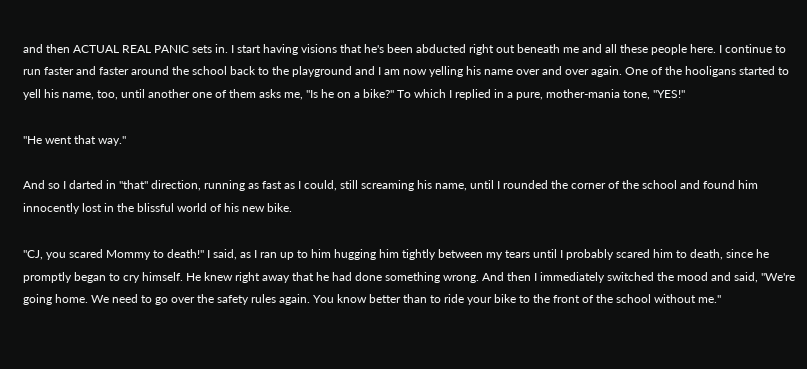and then ACTUAL REAL PANIC sets in. I start having visions that he's been abducted right out beneath me and all these people here. I continue to run faster and faster around the school back to the playground and I am now yelling his name over and over again. One of the hooligans started to yell his name, too, until another one of them asks me, "Is he on a bike?" To which I replied in a pure, mother-mania tone, "YES!"

"He went that way."

And so I darted in "that" direction, running as fast as I could, still screaming his name, until I rounded the corner of the school and found him innocently lost in the blissful world of his new bike.

"CJ, you scared Mommy to death!" I said, as I ran up to him hugging him tightly between my tears until I probably scared him to death, since he promptly began to cry himself. He knew right away that he had done something wrong. And then I immediately switched the mood and said, "We're going home. We need to go over the safety rules again. You know better than to ride your bike to the front of the school without me."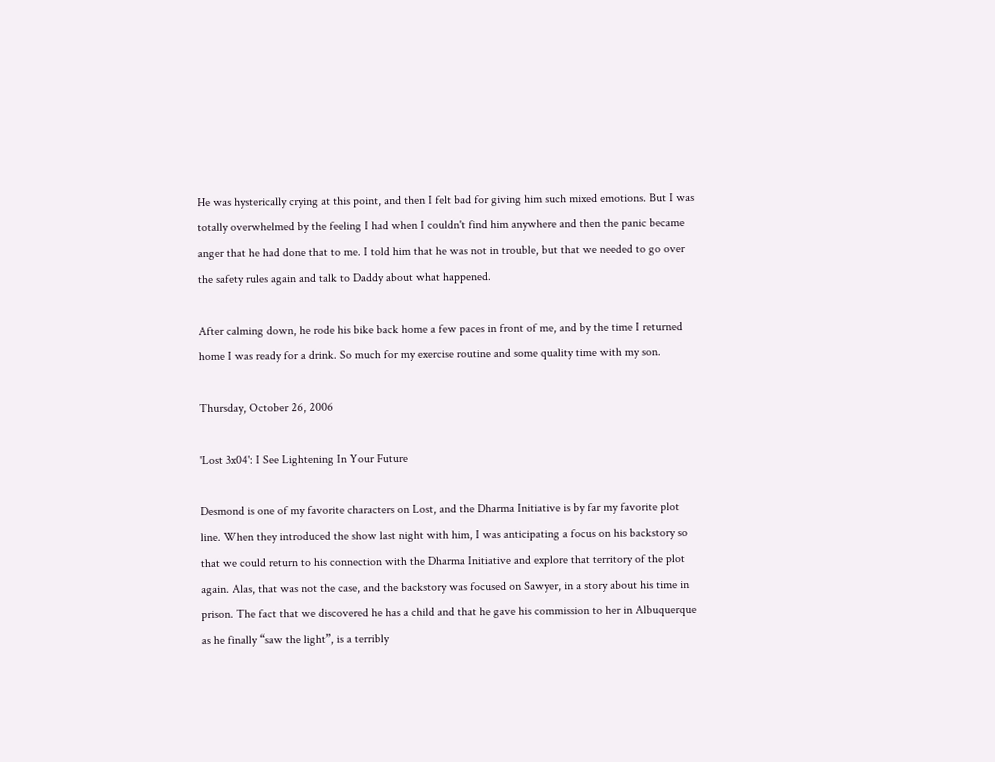He was hysterically crying at this point, and then I felt bad for giving him such mixed emotions. But I was totally overwhelmed by the feeling I had when I couldn't find him anywhere and then the panic became anger that he had done that to me. I told him that he was not in trouble, but that we needed to go over the safety rules again and talk to Daddy about what happened.

After calming down, he rode his bike back home a few paces in front of me, and by the time I returned home I was ready for a drink. So much for my exercise routine and some quality time with my son.

Thursday, October 26, 2006

'Lost 3x04': I See Lightening In Your Future

Desmond is one of my favorite characters on Lost, and the Dharma Initiative is by far my favorite plot line. When they introduced the show last night with him, I was anticipating a focus on his backstory so that we could return to his connection with the Dharma Initiative and explore that territory of the plot again. Alas, that was not the case, and the backstory was focused on Sawyer, in a story about his time in prison. The fact that we discovered he has a child and that he gave his commission to her in Albuquerque as he finally “saw the light”, is a terribly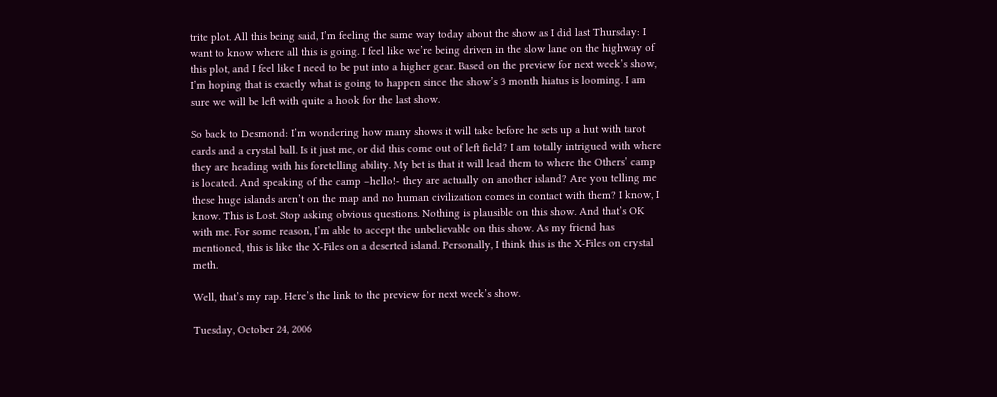trite plot. All this being said, I’m feeling the same way today about the show as I did last Thursday: I want to know where all this is going. I feel like we’re being driven in the slow lane on the highway of this plot, and I feel like I need to be put into a higher gear. Based on the preview for next week’s show, I’m hoping that is exactly what is going to happen since the show’s 3 month hiatus is looming. I am sure we will be left with quite a hook for the last show.

So back to Desmond: I’m wondering how many shows it will take before he sets up a hut with tarot cards and a crystal ball. Is it just me, or did this come out of left field? I am totally intrigued with where they are heading with his foretelling ability. My bet is that it will lead them to where the Others’ camp is located. And speaking of the camp –hello!- they are actually on another island? Are you telling me these huge islands aren’t on the map and no human civilization comes in contact with them? I know, I know. This is Lost. Stop asking obvious questions. Nothing is plausible on this show. And that’s OK with me. For some reason, I’m able to accept the unbelievable on this show. As my friend has mentioned, this is like the X-Files on a deserted island. Personally, I think this is the X-Files on crystal meth.

Well, that’s my rap. Here’s the link to the preview for next week’s show.

Tuesday, October 24, 2006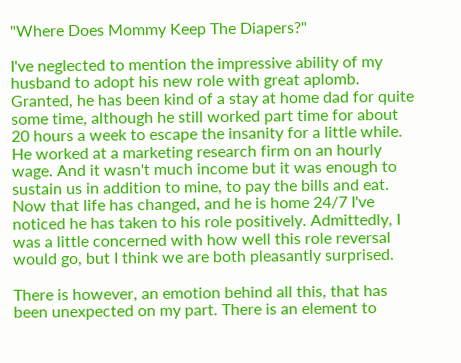"Where Does Mommy Keep The Diapers?"

I've neglected to mention the impressive ability of my husband to adopt his new role with great aplomb. Granted, he has been kind of a stay at home dad for quite some time, although he still worked part time for about 20 hours a week to escape the insanity for a little while. He worked at a marketing research firm on an hourly wage. And it wasn't much income but it was enough to sustain us in addition to mine, to pay the bills and eat. Now that life has changed, and he is home 24/7 I've noticed he has taken to his role positively. Admittedly, I was a little concerned with how well this role reversal would go, but I think we are both pleasantly surprised.

There is however, an emotion behind all this, that has been unexpected on my part. There is an element to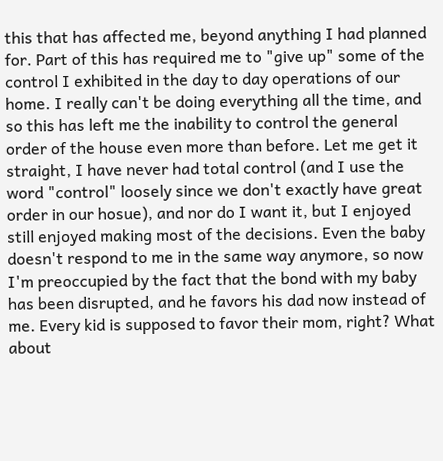this that has affected me, beyond anything I had planned for. Part of this has required me to "give up" some of the control I exhibited in the day to day operations of our home. I really can't be doing everything all the time, and so this has left me the inability to control the general order of the house even more than before. Let me get it straight, I have never had total control (and I use the word "control" loosely since we don't exactly have great order in our hosue), and nor do I want it, but I enjoyed still enjoyed making most of the decisions. Even the baby doesn't respond to me in the same way anymore, so now I'm preoccupied by the fact that the bond with my baby has been disrupted, and he favors his dad now instead of me. Every kid is supposed to favor their mom, right? What about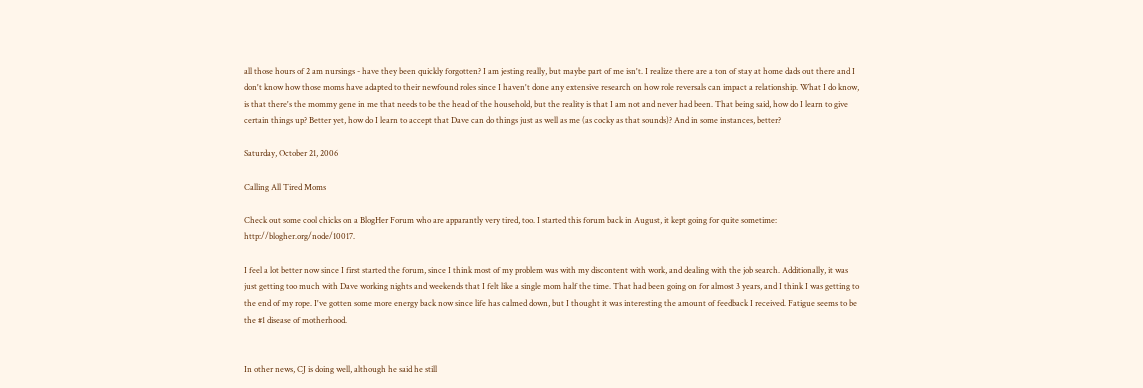all those hours of 2 am nursings - have they been quickly forgotten? I am jesting really, but maybe part of me isn't. I realize there are a ton of stay at home dads out there and I don't know how those moms have adapted to their newfound roles since I haven't done any extensive research on how role reversals can impact a relationship. What I do know, is that there's the mommy gene in me that needs to be the head of the household, but the reality is that I am not and never had been. That being said, how do I learn to give certain things up? Better yet, how do I learn to accept that Dave can do things just as well as me (as cocky as that sounds)? And in some instances, better?

Saturday, October 21, 2006

Calling All Tired Moms

Check out some cool chicks on a BlogHer Forum who are apparantly very tired, too. I started this forum back in August, it kept going for quite sometime: http://blogher.org/node/10017.

I feel a lot better now since I first started the forum, since I think most of my problem was with my discontent with work, and dealing with the job search. Additionally, it was just getting too much with Dave working nights and weekends that I felt like a single mom half the time. That had been going on for almost 3 years, and I think I was getting to the end of my rope. I've gotten some more energy back now since life has calmed down, but I thought it was interesting the amount of feedback I received. Fatigue seems to be the #1 disease of motherhood.


In other news, CJ is doing well, although he said he still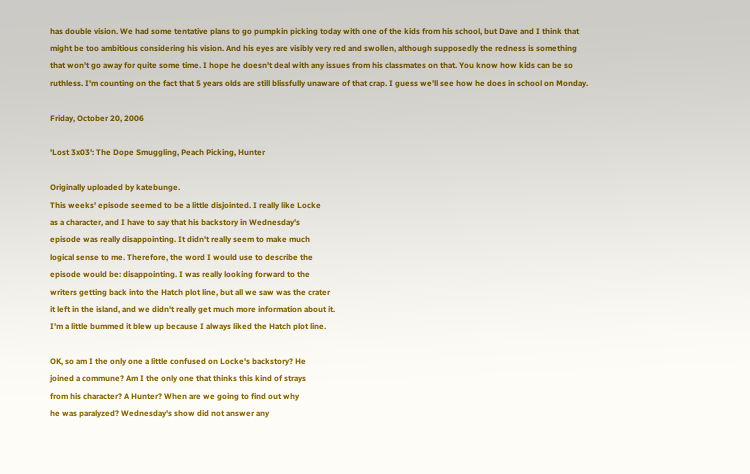has double vision. We had some tentative plans to go pumpkin picking today with one of the kids from his school, but Dave and I think that might be too ambitious considering his vision. And his eyes are visibly very red and swollen, although supposedly the redness is something that won't go away for quite some time. I hope he doesn't deal with any issues from his classmates on that. You know how kids can be so ruthless. I'm counting on the fact that 5 years olds are still blissfully unaware of that crap. I guess we'll see how he does in school on Monday.

Friday, October 20, 2006

'Lost 3x03': The Dope Smuggling, Peach Picking, Hunter

Originally uploaded by katebunge.
This weeks' episode seemed to be a little disjointed. I really like Locke
as a character, and I have to say that his backstory in Wednesday's
episode was really disappointing. It didn't really seem to make much
logical sense to me. Therefore, the word I would use to describe the
episode would be: disappointing. I was really looking forward to the
writers getting back into the Hatch plot line, but all we saw was the crater
it left in the island, and we didn't really get much more information about it.
I'm a little bummed it blew up because I always liked the Hatch plot line.

OK, so am I the only one a little confused on Locke's backstory? He
joined a commune? Am I the only one that thinks this kind of strays
from his character? A Hunter? When are we going to find out why
he was paralyzed? Wednesday's show did not answer any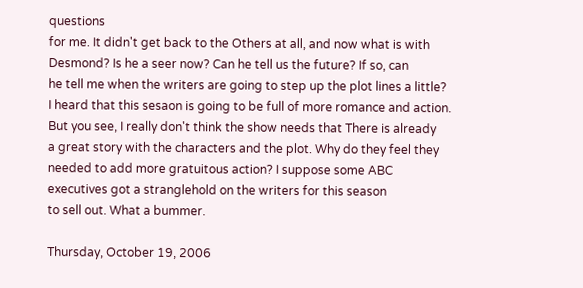questions
for me. It didn't get back to the Others at all, and now what is with
Desmond? Is he a seer now? Can he tell us the future? If so, can
he tell me when the writers are going to step up the plot lines a little?
I heard that this sesaon is going to be full of more romance and action.
But you see, I really don't think the show needs that There is already
a great story with the characters and the plot. Why do they feel they
needed to add more gratuitous action? I suppose some ABC
executives got a stranglehold on the writers for this season
to sell out. What a bummer.

Thursday, October 19, 2006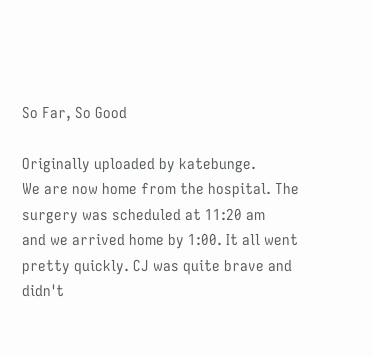So Far, So Good

Originally uploaded by katebunge.
We are now home from the hospital. The surgery was scheduled at 11:20 am
and we arrived home by 1:00. It all went pretty quickly. CJ was quite brave and
didn't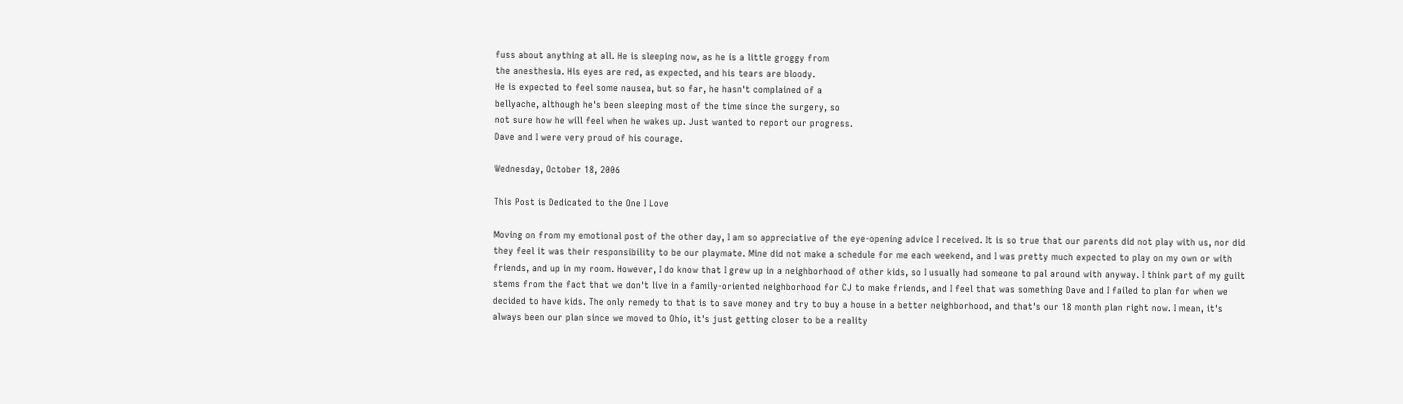fuss about anything at all. He is sleeping now, as he is a little groggy from
the anesthesia. His eyes are red, as expected, and his tears are bloody.
He is expected to feel some nausea, but so far, he hasn't complained of a
bellyache, although he's been sleeping most of the time since the surgery, so
not sure how he will feel when he wakes up. Just wanted to report our progress.
Dave and I were very proud of his courage.

Wednesday, October 18, 2006

This Post is Dedicated to the One I Love

Moving on from my emotional post of the other day, I am so appreciative of the eye-opening advice I received. It is so true that our parents did not play with us, nor did they feel it was their responsibility to be our playmate. Mine did not make a schedule for me each weekend, and I was pretty much expected to play on my own or with friends, and up in my room. However, I do know that I grew up in a neighborhood of other kids, so I usually had someone to pal around with anyway. I think part of my guilt stems from the fact that we don't live in a family-oriented neighborhood for CJ to make friends, and I feel that was something Dave and I failed to plan for when we decided to have kids. The only remedy to that is to save money and try to buy a house in a better neighborhood, and that's our 18 month plan right now. I mean, it's always been our plan since we moved to Ohio, it's just getting closer to be a reality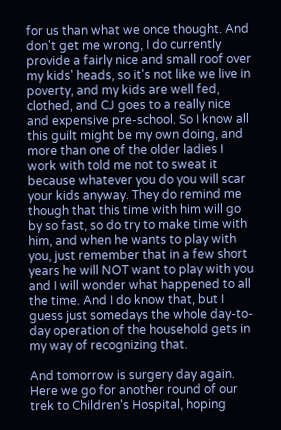for us than what we once thought. And don't get me wrong, I do currently provide a fairly nice and small roof over my kids' heads, so it's not like we live in poverty, and my kids are well fed, clothed, and CJ goes to a really nice and expensive pre-school. So I know all this guilt might be my own doing, and more than one of the older ladies I work with told me not to sweat it because whatever you do you will scar your kids anyway. They do remind me though that this time with him will go by so fast, so do try to make time with him, and when he wants to play with you, just remember that in a few short years he will NOT want to play with you and I will wonder what happened to all the time. And I do know that, but I guess just somedays the whole day-to-day operation of the household gets in my way of recognizing that.

And tomorrow is surgery day again. Here we go for another round of our trek to Children's Hospital, hoping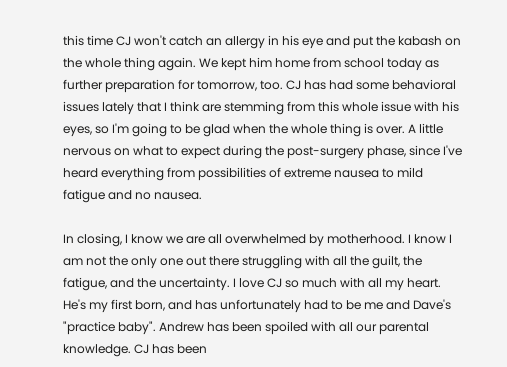this time CJ won't catch an allergy in his eye and put the kabash on the whole thing again. We kept him home from school today as further preparation for tomorrow, too. CJ has had some behavioral issues lately that I think are stemming from this whole issue with his eyes, so I'm going to be glad when the whole thing is over. A little nervous on what to expect during the post-surgery phase, since I've heard everything from possibilities of extreme nausea to mild fatigue and no nausea.

In closing, I know we are all overwhelmed by motherhood. I know I am not the only one out there struggling with all the guilt, the fatigue, and the uncertainty. I love CJ so much with all my heart. He's my first born, and has unfortunately had to be me and Dave's "practice baby". Andrew has been spoiled with all our parental knowledge. CJ has been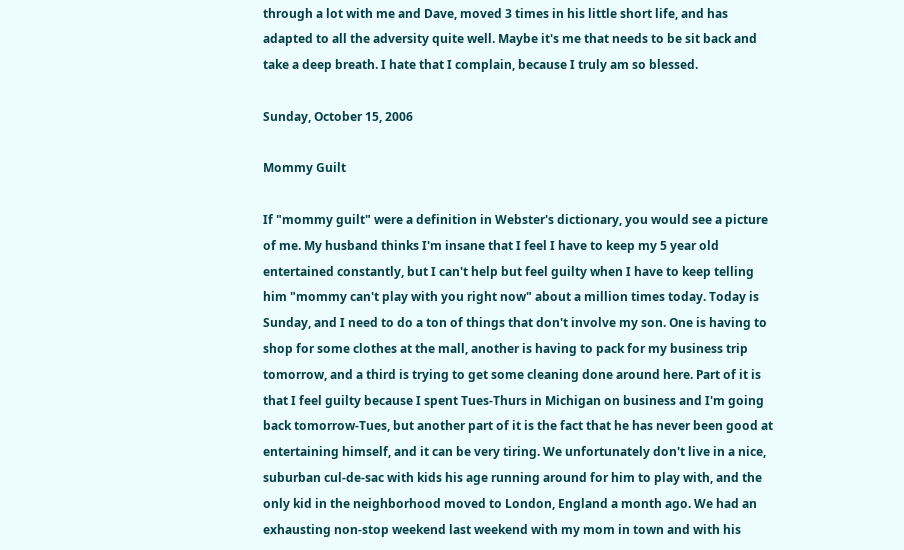through a lot with me and Dave, moved 3 times in his little short life, and has adapted to all the adversity quite well. Maybe it's me that needs to be sit back and take a deep breath. I hate that I complain, because I truly am so blessed.

Sunday, October 15, 2006

Mommy Guilt

If "mommy guilt" were a definition in Webster's dictionary, you would see a picture of me. My husband thinks I'm insane that I feel I have to keep my 5 year old entertained constantly, but I can't help but feel guilty when I have to keep telling him "mommy can't play with you right now" about a million times today. Today is Sunday, and I need to do a ton of things that don't involve my son. One is having to shop for some clothes at the mall, another is having to pack for my business trip tomorrow, and a third is trying to get some cleaning done around here. Part of it is that I feel guilty because I spent Tues-Thurs in Michigan on business and I'm going back tomorrow-Tues, but another part of it is the fact that he has never been good at entertaining himself, and it can be very tiring. We unfortunately don't live in a nice, suburban cul-de-sac with kids his age running around for him to play with, and the only kid in the neighborhood moved to London, England a month ago. We had an exhausting non-stop weekend last weekend with my mom in town and with his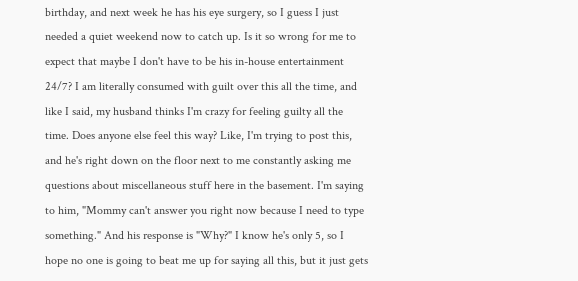birthday, and next week he has his eye surgery, so I guess I just needed a quiet weekend now to catch up. Is it so wrong for me to expect that maybe I don't have to be his in-house entertainment 24/7? I am literally consumed with guilt over this all the time, and like I said, my husband thinks I'm crazy for feeling guilty all the time. Does anyone else feel this way? Like, I'm trying to post this, and he's right down on the floor next to me constantly asking me questions about miscellaneous stuff here in the basement. I'm saying to him, "Mommy can't answer you right now because I need to type something." And his response is "Why?" I know he's only 5, so I hope no one is going to beat me up for saying all this, but it just gets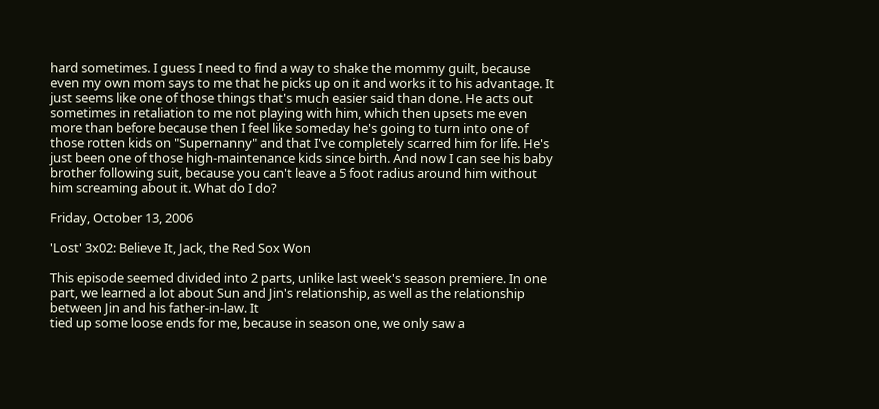hard sometimes. I guess I need to find a way to shake the mommy guilt, because even my own mom says to me that he picks up on it and works it to his advantage. It just seems like one of those things that's much easier said than done. He acts out sometimes in retaliation to me not playing with him, which then upsets me even more than before because then I feel like someday he's going to turn into one of those rotten kids on "Supernanny" and that I've completely scarred him for life. He's just been one of those high-maintenance kids since birth. And now I can see his baby brother following suit, because you can't leave a 5 foot radius around him without him screaming about it. What do I do?

Friday, October 13, 2006

'Lost' 3x02: Believe It, Jack, the Red Sox Won

This episode seemed divided into 2 parts, unlike last week's season premiere. In one part, we learned a lot about Sun and Jin's relationship, as well as the relationship between Jin and his father-in-law. It
tied up some loose ends for me, because in season one, we only saw a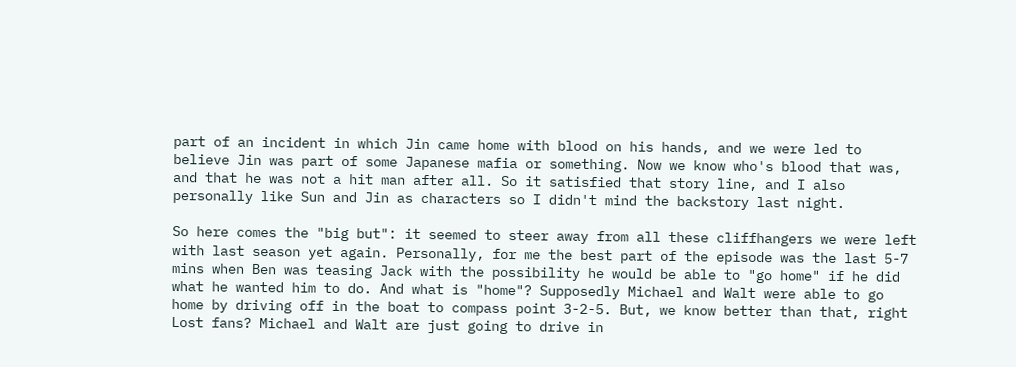part of an incident in which Jin came home with blood on his hands, and we were led to believe Jin was part of some Japanese mafia or something. Now we know who's blood that was, and that he was not a hit man after all. So it satisfied that story line, and I also personally like Sun and Jin as characters so I didn't mind the backstory last night.

So here comes the "big but": it seemed to steer away from all these cliffhangers we were left with last season yet again. Personally, for me the best part of the episode was the last 5-7 mins when Ben was teasing Jack with the possibility he would be able to "go home" if he did what he wanted him to do. And what is "home"? Supposedly Michael and Walt were able to go home by driving off in the boat to compass point 3-2-5. But, we know better than that, right Lost fans? Michael and Walt are just going to drive in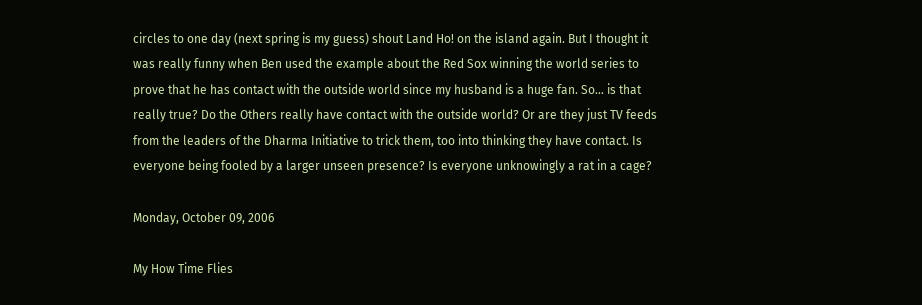circles to one day (next spring is my guess) shout Land Ho! on the island again. But I thought it was really funny when Ben used the example about the Red Sox winning the world series to prove that he has contact with the outside world since my husband is a huge fan. So... is that really true? Do the Others really have contact with the outside world? Or are they just TV feeds from the leaders of the Dharma Initiative to trick them, too into thinking they have contact. Is everyone being fooled by a larger unseen presence? Is everyone unknowingly a rat in a cage?

Monday, October 09, 2006

My How Time Flies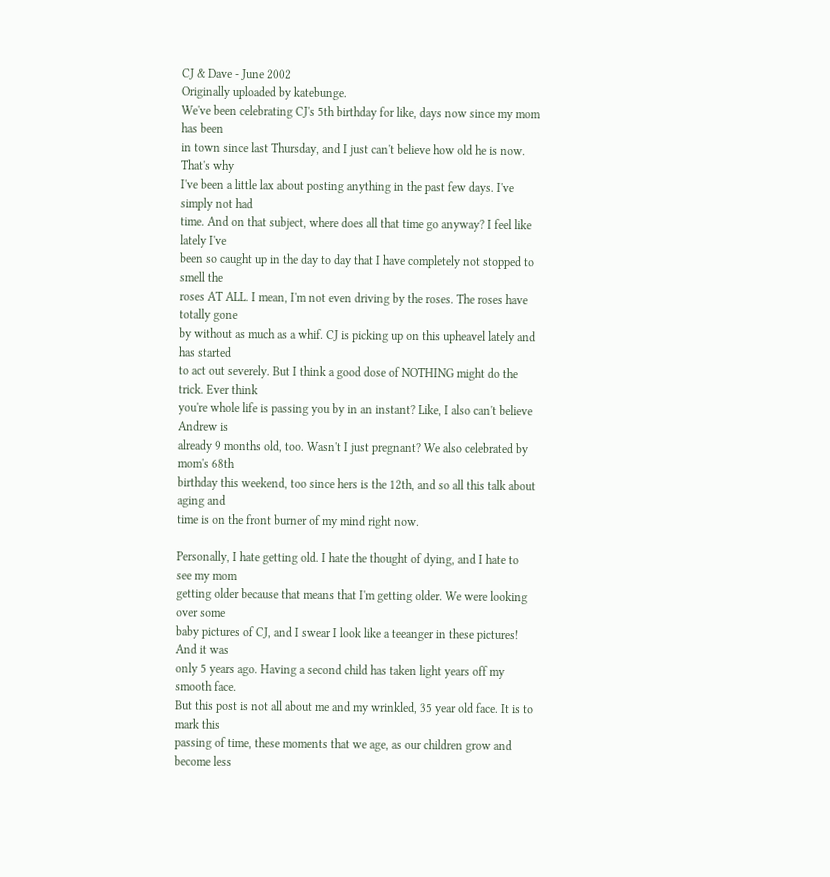CJ & Dave - June 2002
Originally uploaded by katebunge.
We've been celebrating CJ's 5th birthday for like, days now since my mom has been
in town since last Thursday, and I just can't believe how old he is now. That's why
I've been a little lax about posting anything in the past few days. I've simply not had
time. And on that subject, where does all that time go anyway? I feel like lately I've
been so caught up in the day to day that I have completely not stopped to smell the
roses AT ALL. I mean, I'm not even driving by the roses. The roses have totally gone
by without as much as a whif. CJ is picking up on this upheavel lately and has started
to act out severely. But I think a good dose of NOTHING might do the trick. Ever think
you're whole life is passing you by in an instant? Like, I also can't believe Andrew is
already 9 months old, too. Wasn't I just pregnant? We also celebrated by mom's 68th
birthday this weekend, too since hers is the 12th, and so all this talk about aging and
time is on the front burner of my mind right now.

Personally, I hate getting old. I hate the thought of dying, and I hate to see my mom
getting older because that means that I'm getting older. We were looking over some
baby pictures of CJ, and I swear I look like a teeanger in these pictures! And it was
only 5 years ago. Having a second child has taken light years off my smooth face.
But this post is not all about me and my wrinkled, 35 year old face. It is to mark this
passing of time, these moments that we age, as our children grow and become less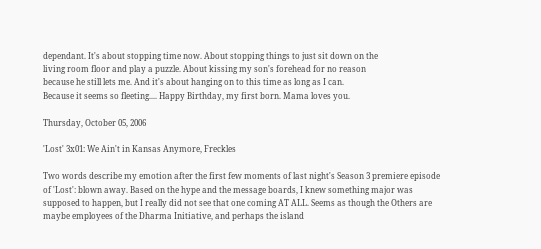dependant. It's about stopping time now. About stopping things to just sit down on the
living room floor and play a puzzle. About kissing my son's forehead for no reason
because he still lets me. And it's about hanging on to this time as long as I can.
Because it seems so fleeting.... Happy Birthday, my first born. Mama loves you.

Thursday, October 05, 2006

'Lost' 3x01: We Ain't in Kansas Anymore, Freckles

Two words describe my emotion after the first few moments of last night's Season 3 premiere episode of 'Lost': blown away. Based on the hype and the message boards, I knew something major was supposed to happen, but I really did not see that one coming AT ALL. Seems as though the Others are maybe employees of the Dharma Initiative, and perhaps the island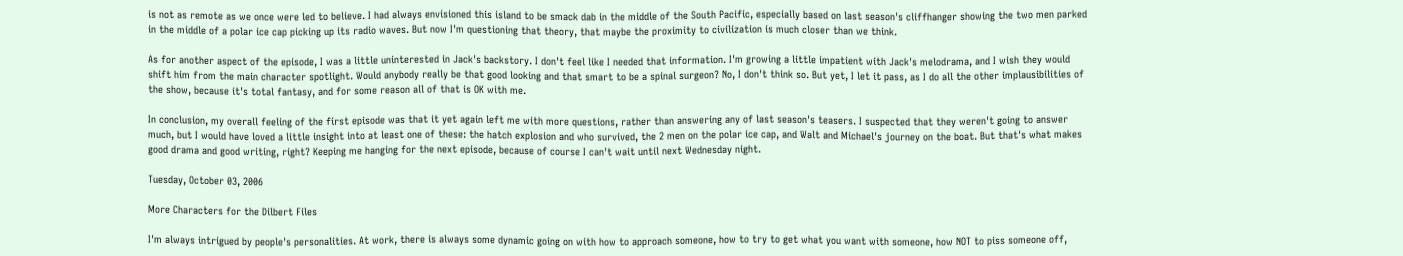is not as remote as we once were led to believe. I had always envisioned this island to be smack dab in the middle of the South Pacific, especially based on last season's cliffhanger showing the two men parked in the middle of a polar ice cap picking up its radio waves. But now I'm questioning that theory, that maybe the proximity to civilization is much closer than we think.

As for another aspect of the episode, I was a little uninterested in Jack's backstory. I don't feel like I needed that information. I'm growing a little impatient with Jack's melodrama, and I wish they would shift him from the main character spotlight. Would anybody really be that good looking and that smart to be a spinal surgeon? No, I don't think so. But yet, I let it pass, as I do all the other implausibilities of the show, because it's total fantasy, and for some reason all of that is OK with me.

In conclusion, my overall feeling of the first episode was that it yet again left me with more questions, rather than answering any of last season's teasers. I suspected that they weren't going to answer much, but I would have loved a little insight into at least one of these: the hatch explosion and who survived, the 2 men on the polar ice cap, and Walt and Michael's journey on the boat. But that's what makes good drama and good writing, right? Keeping me hanging for the next episode, because of course I can't wait until next Wednesday night.

Tuesday, October 03, 2006

More Characters for the Dilbert Files

I'm always intrigued by people's personalities. At work, there is always some dynamic going on with how to approach someone, how to try to get what you want with someone, how NOT to piss someone off,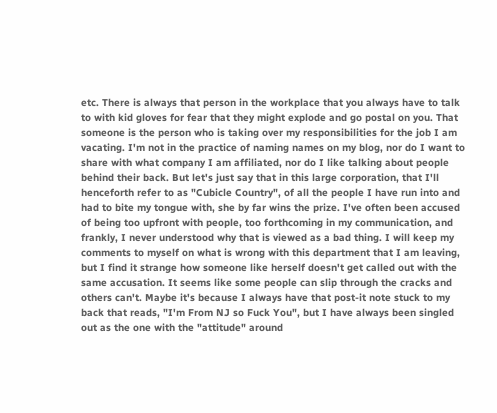etc. There is always that person in the workplace that you always have to talk to with kid gloves for fear that they might explode and go postal on you. That someone is the person who is taking over my responsibilities for the job I am vacating. I'm not in the practice of naming names on my blog, nor do I want to share with what company I am affiliated, nor do I like talking about people behind their back. But let's just say that in this large corporation, that I'll henceforth refer to as "Cubicle Country", of all the people I have run into and had to bite my tongue with, she by far wins the prize. I've often been accused of being too upfront with people, too forthcoming in my communication, and frankly, I never understood why that is viewed as a bad thing. I will keep my comments to myself on what is wrong with this department that I am leaving, but I find it strange how someone like herself doesn't get called out with the same accusation. It seems like some people can slip through the cracks and others can't. Maybe it's because I always have that post-it note stuck to my back that reads, "I'm From NJ so Fuck You", but I have always been singled out as the one with the "attitude" around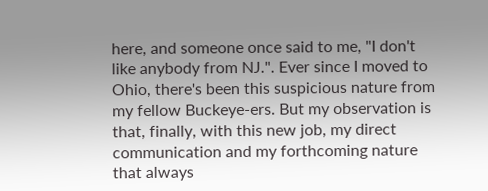here, and someone once said to me, "I don't like anybody from NJ.". Ever since I moved to Ohio, there's been this suspicious nature from my fellow Buckeye-ers. But my observation is that, finally, with this new job, my direct communication and my forthcoming nature that always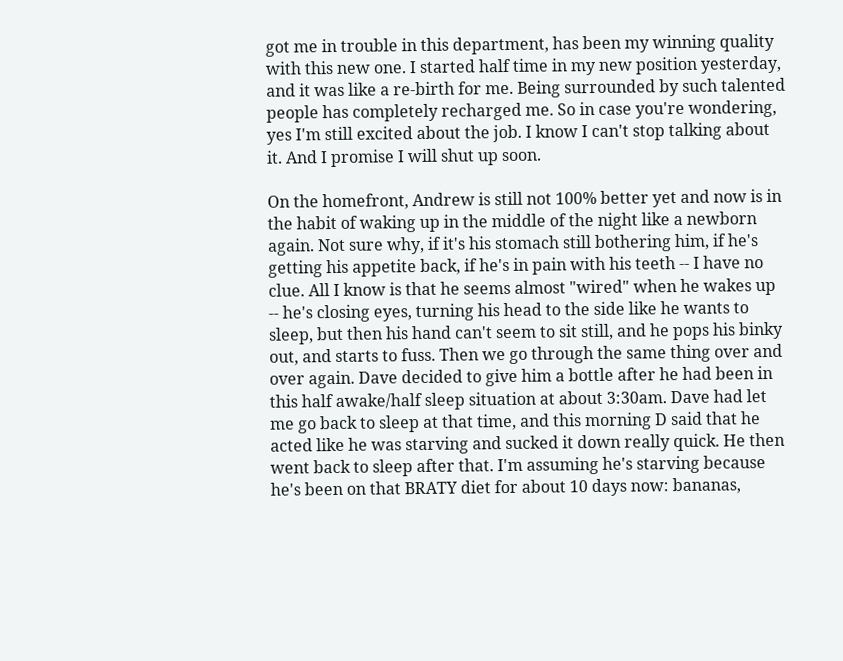got me in trouble in this department, has been my winning quality with this new one. I started half time in my new position yesterday, and it was like a re-birth for me. Being surrounded by such talented people has completely recharged me. So in case you're wondering, yes I'm still excited about the job. I know I can't stop talking about it. And I promise I will shut up soon.

On the homefront, Andrew is still not 100% better yet and now is in the habit of waking up in the middle of the night like a newborn again. Not sure why, if it's his stomach still bothering him, if he's getting his appetite back, if he's in pain with his teeth -- I have no clue. All I know is that he seems almost "wired" when he wakes up -- he's closing eyes, turning his head to the side like he wants to sleep, but then his hand can't seem to sit still, and he pops his binky out, and starts to fuss. Then we go through the same thing over and over again. Dave decided to give him a bottle after he had been in this half awake/half sleep situation at about 3:30am. Dave had let me go back to sleep at that time, and this morning D said that he acted like he was starving and sucked it down really quick. He then went back to sleep after that. I'm assuming he's starving because he's been on that BRATY diet for about 10 days now: bananas,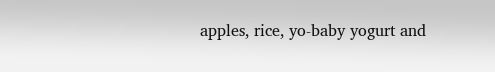apples, rice, yo-baby yogurt and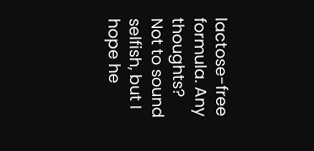lactose-free formula. Any thoughts? Not to sound selfish, but I hope he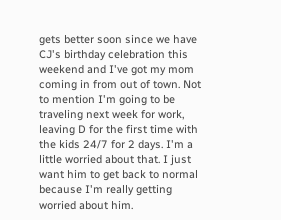gets better soon since we have CJ's birthday celebration this weekend and I've got my mom coming in from out of town. Not to mention I'm going to be traveling next week for work, leaving D for the first time with the kids 24/7 for 2 days. I'm a little worried about that. I just want him to get back to normal because I'm really getting worried about him.